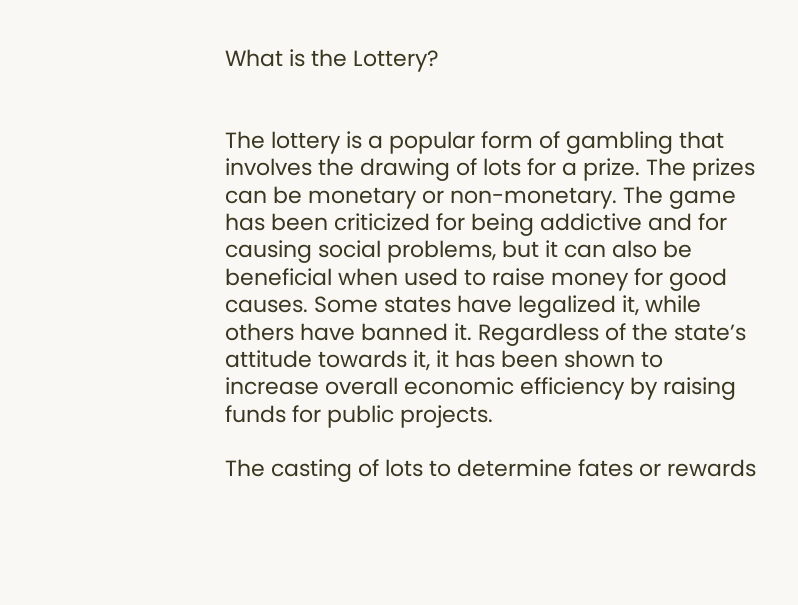What is the Lottery?


The lottery is a popular form of gambling that involves the drawing of lots for a prize. The prizes can be monetary or non-monetary. The game has been criticized for being addictive and for causing social problems, but it can also be beneficial when used to raise money for good causes. Some states have legalized it, while others have banned it. Regardless of the state’s attitude towards it, it has been shown to increase overall economic efficiency by raising funds for public projects.

The casting of lots to determine fates or rewards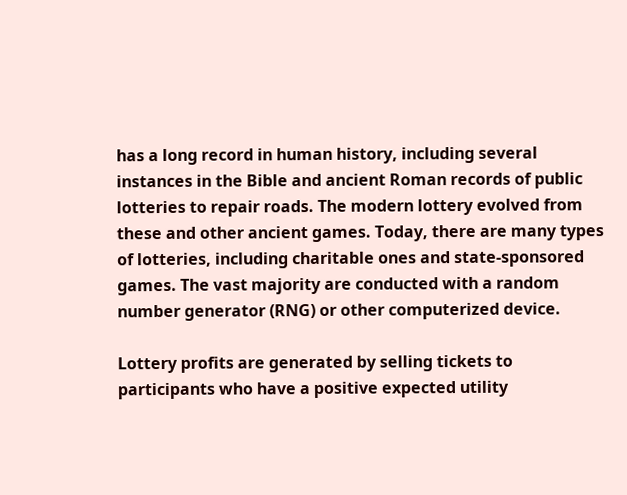has a long record in human history, including several instances in the Bible and ancient Roman records of public lotteries to repair roads. The modern lottery evolved from these and other ancient games. Today, there are many types of lotteries, including charitable ones and state-sponsored games. The vast majority are conducted with a random number generator (RNG) or other computerized device.

Lottery profits are generated by selling tickets to participants who have a positive expected utility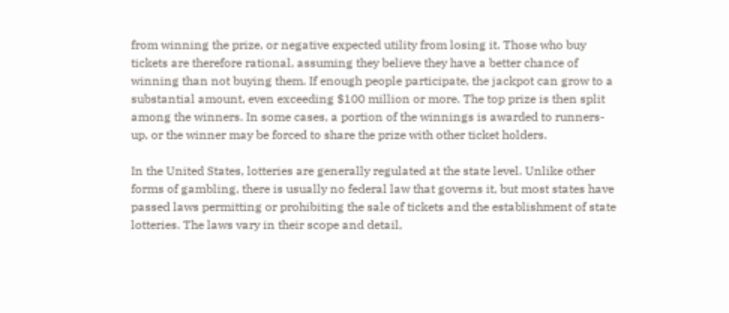from winning the prize, or negative expected utility from losing it. Those who buy tickets are therefore rational, assuming they believe they have a better chance of winning than not buying them. If enough people participate, the jackpot can grow to a substantial amount, even exceeding $100 million or more. The top prize is then split among the winners. In some cases, a portion of the winnings is awarded to runners-up, or the winner may be forced to share the prize with other ticket holders.

In the United States, lotteries are generally regulated at the state level. Unlike other forms of gambling, there is usually no federal law that governs it, but most states have passed laws permitting or prohibiting the sale of tickets and the establishment of state lotteries. The laws vary in their scope and detail,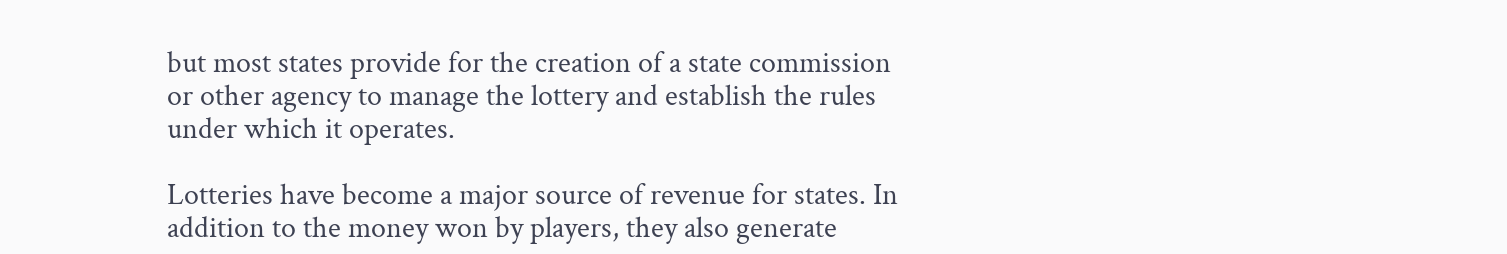but most states provide for the creation of a state commission or other agency to manage the lottery and establish the rules under which it operates.

Lotteries have become a major source of revenue for states. In addition to the money won by players, they also generate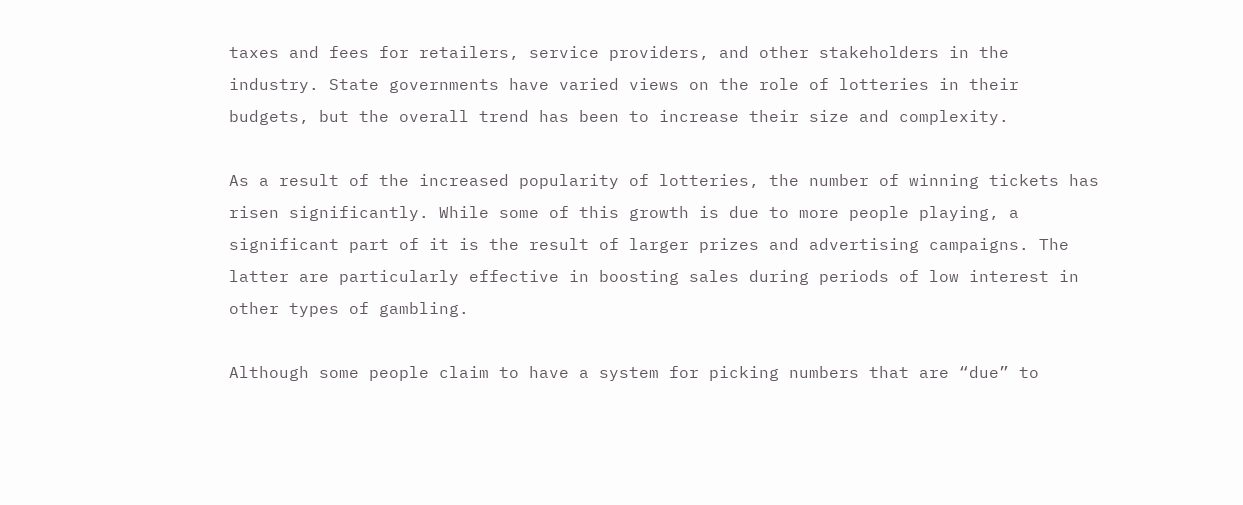taxes and fees for retailers, service providers, and other stakeholders in the industry. State governments have varied views on the role of lotteries in their budgets, but the overall trend has been to increase their size and complexity.

As a result of the increased popularity of lotteries, the number of winning tickets has risen significantly. While some of this growth is due to more people playing, a significant part of it is the result of larger prizes and advertising campaigns. The latter are particularly effective in boosting sales during periods of low interest in other types of gambling.

Although some people claim to have a system for picking numbers that are “due” to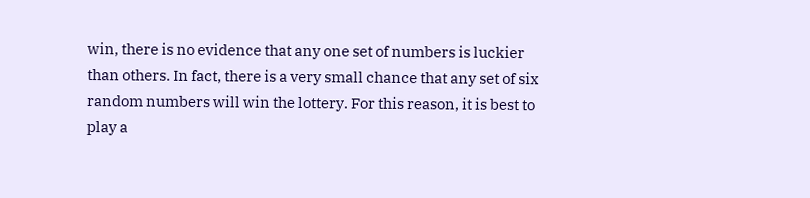win, there is no evidence that any one set of numbers is luckier than others. In fact, there is a very small chance that any set of six random numbers will win the lottery. For this reason, it is best to play a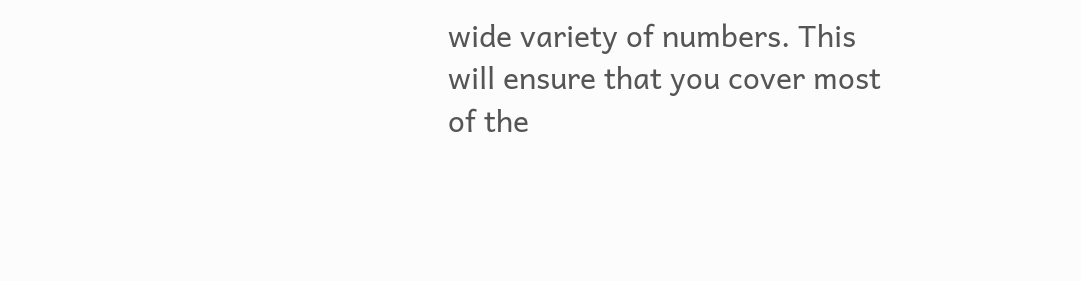wide variety of numbers. This will ensure that you cover most of the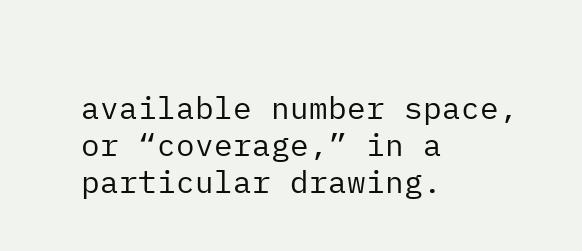available number space, or “coverage,” in a particular drawing.